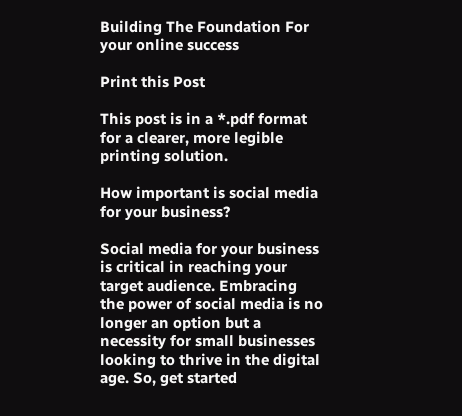Building The Foundation For your online success

Print this Post

This post is in a *.pdf format for a clearer, more legible printing solution.

How important is social media for your business?

Social media for your business is critical in reaching your target audience. Embracing the power of social media is no longer an option but a necessity for small businesses looking to thrive in the digital age. So, get started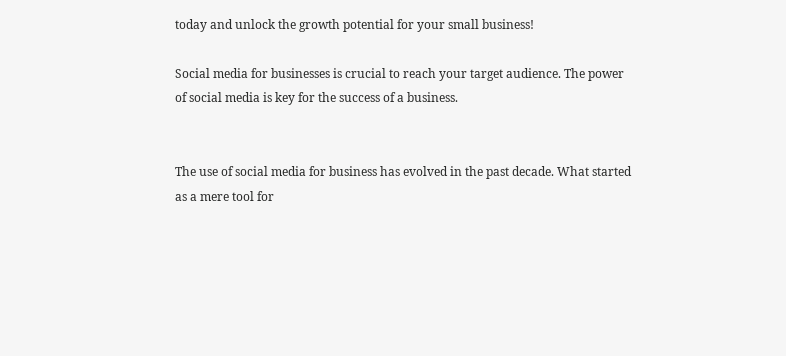today and unlock the growth potential for your small business!

Social media for businesses is crucial to reach your target audience. The power of social media is key for the success of a business.


The use of social media for business has evolved in the past decade. What started as a mere tool for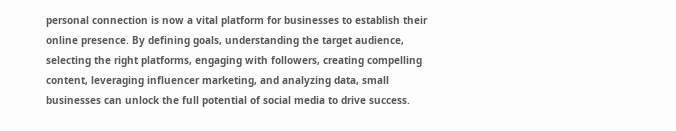personal connection is now a vital platform for businesses to establish their online presence. By defining goals, understanding the target audience, selecting the right platforms, engaging with followers, creating compelling content, leveraging influencer marketing, and analyzing data, small businesses can unlock the full potential of social media to drive success.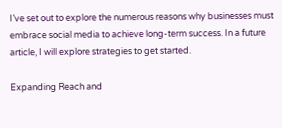I’ve set out to explore the numerous reasons why businesses must embrace social media to achieve long-term success. In a future article, I will explore strategies to get started.

Expanding Reach and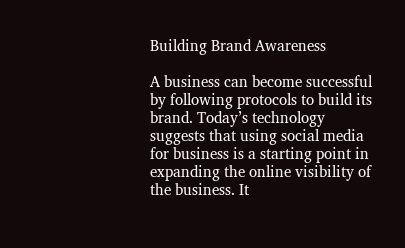Building Brand Awareness

A business can become successful by following protocols to build its brand. Today’s technology suggests that using social media for business is a starting point in expanding the online visibility of the business. It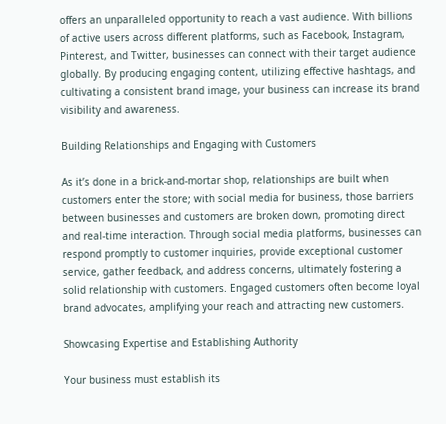offers an unparalleled opportunity to reach a vast audience. With billions of active users across different platforms, such as Facebook, Instagram, Pinterest, and Twitter, businesses can connect with their target audience globally. By producing engaging content, utilizing effective hashtags, and cultivating a consistent brand image, your business can increase its brand visibility and awareness.

Building Relationships and Engaging with Customers

As it’s done in a brick-and-mortar shop, relationships are built when customers enter the store; with social media for business, those barriers between businesses and customers are broken down, promoting direct and real-time interaction. Through social media platforms, businesses can respond promptly to customer inquiries, provide exceptional customer service, gather feedback, and address concerns, ultimately fostering a solid relationship with customers. Engaged customers often become loyal brand advocates, amplifying your reach and attracting new customers.

Showcasing Expertise and Establishing Authority

Your business must establish its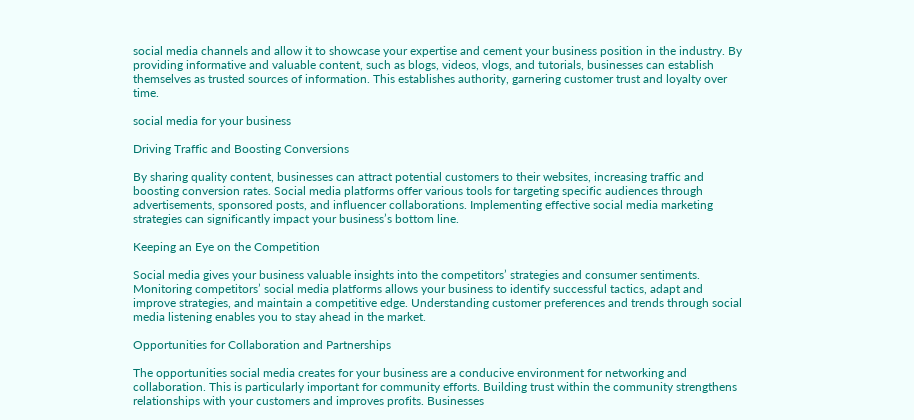social media channels and allow it to showcase your expertise and cement your business position in the industry. By providing informative and valuable content, such as blogs, videos, vlogs, and tutorials, businesses can establish themselves as trusted sources of information. This establishes authority, garnering customer trust and loyalty over time.

social media for your business

Driving Traffic and Boosting Conversions

By sharing quality content, businesses can attract potential customers to their websites, increasing traffic and boosting conversion rates. Social media platforms offer various tools for targeting specific audiences through advertisements, sponsored posts, and influencer collaborations. Implementing effective social media marketing strategies can significantly impact your business’s bottom line.

Keeping an Eye on the Competition

Social media gives your business valuable insights into the competitors’ strategies and consumer sentiments. Monitoring competitors’ social media platforms allows your business to identify successful tactics, adapt and improve strategies, and maintain a competitive edge. Understanding customer preferences and trends through social media listening enables you to stay ahead in the market.

Opportunities for Collaboration and Partnerships

The opportunities social media creates for your business are a conducive environment for networking and collaboration. This is particularly important for community efforts. Building trust within the community strengthens relationships with your customers and improves profits. Businesses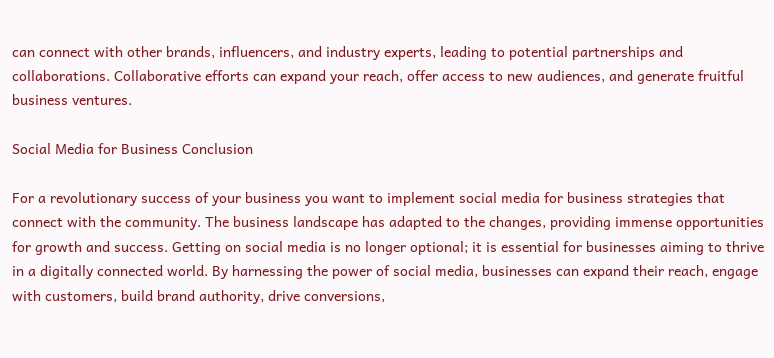can connect with other brands, influencers, and industry experts, leading to potential partnerships and collaborations. Collaborative efforts can expand your reach, offer access to new audiences, and generate fruitful business ventures.

Social Media for Business Conclusion

For a revolutionary success of your business you want to implement social media for business strategies that connect with the community. The business landscape has adapted to the changes, providing immense opportunities for growth and success. Getting on social media is no longer optional; it is essential for businesses aiming to thrive in a digitally connected world. By harnessing the power of social media, businesses can expand their reach, engage with customers, build brand authority, drive conversions,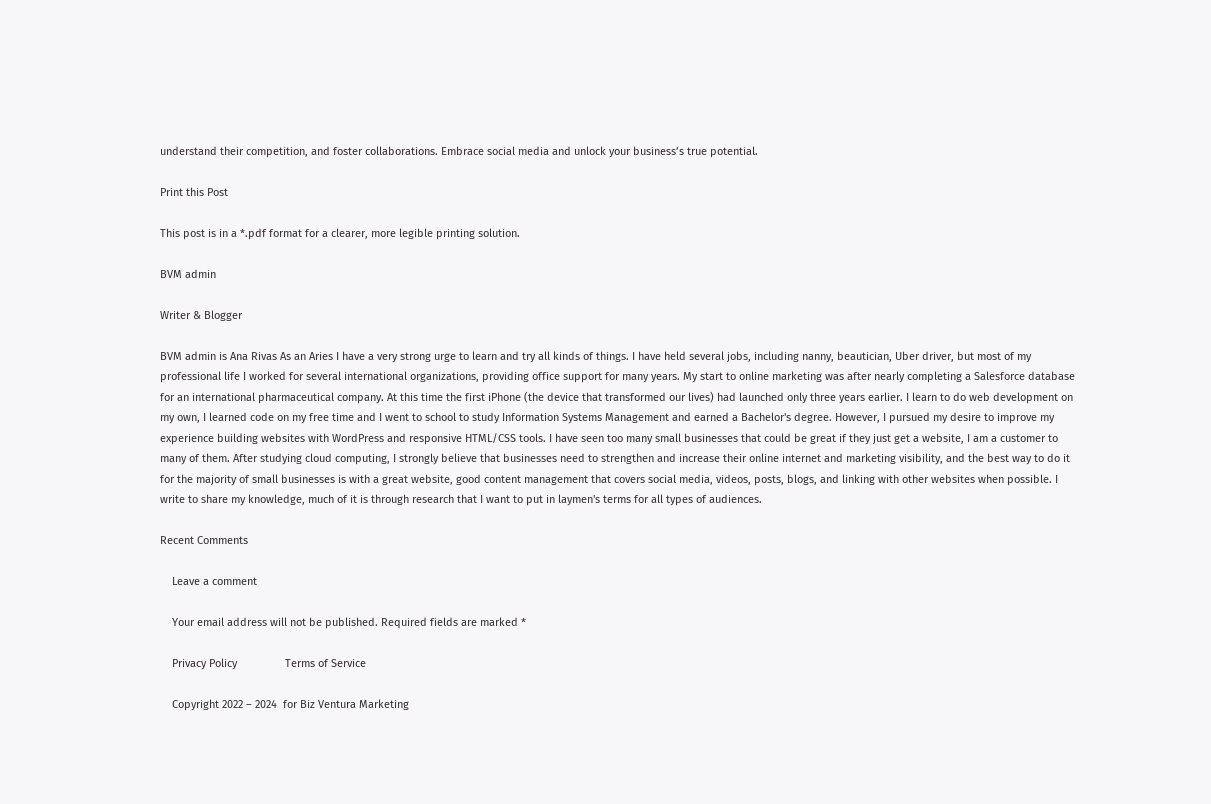understand their competition, and foster collaborations. Embrace social media and unlock your business’s true potential.

Print this Post

This post is in a *.pdf format for a clearer, more legible printing solution.

BVM admin

Writer & Blogger

BVM admin is Ana Rivas As an Aries I have a very strong urge to learn and try all kinds of things. I have held several jobs, including nanny, beautician, Uber driver, but most of my professional life I worked for several international organizations, providing office support for many years. My start to online marketing was after nearly completing a Salesforce database for an international pharmaceutical company. At this time the first iPhone (the device that transformed our lives) had launched only three years earlier. I learn to do web development on my own, I learned code on my free time and I went to school to study Information Systems Management and earned a Bachelor's degree. However, I pursued my desire to improve my experience building websites with WordPress and responsive HTML/CSS tools. I have seen too many small businesses that could be great if they just get a website, I am a customer to many of them. After studying cloud computing, I strongly believe that businesses need to strengthen and increase their online internet and marketing visibility, and the best way to do it for the majority of small businesses is with a great website, good content management that covers social media, videos, posts, blogs, and linking with other websites when possible. I write to share my knowledge, much of it is through research that I want to put in laymen's terms for all types of audiences.

Recent Comments

    Leave a comment

    Your email address will not be published. Required fields are marked *

    Privacy Policy                Terms of Service

    Copyright 2022 – 2024  for Biz Ventura Marketing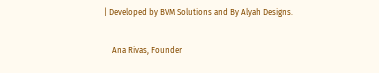| Developed by BVM Solutions and By Alyah Designs.

    Ana Rivas, Founder